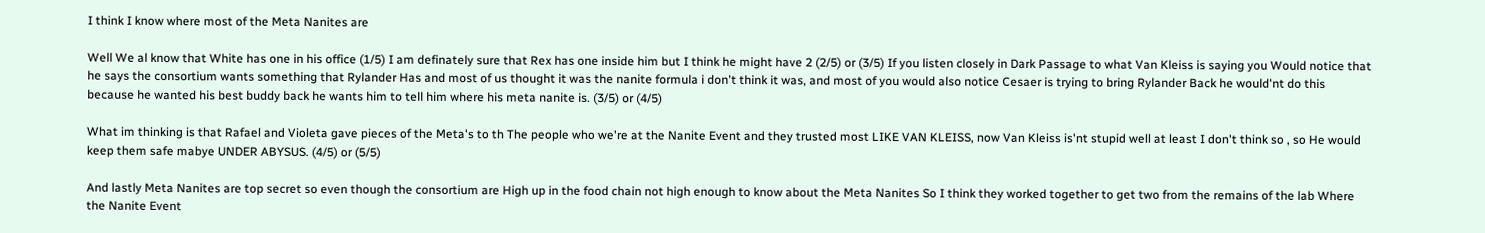I think I know where most of the Meta Nanites are

Well We al know that White has one in his office (1/5) I am definately sure that Rex has one inside him but I think he might have 2 (2/5) or (3/5) If you listen closely in Dark Passage to what Van Kleiss is saying you Would notice that he says the consortium wants something that Rylander Has and most of us thought it was the nanite formula i don't think it was, and most of you would also notice Cesaer is trying to bring Rylander Back he would'nt do this because he wanted his best buddy back he wants him to tell him where his meta nanite is. (3/5) or (4/5)

What im thinking is that Rafael and Violeta gave pieces of the Meta's to th The people who we're at the Nanite Event and they trusted most LIKE VAN KLEISS, now Van Kleiss is'nt stupid well at least I don't think so , so He would keep them safe mabye UNDER ABYSUS. (4/5) or (5/5)

And lastly Meta Nanites are top secret so even though the consortium are High up in the food chain not high enough to know about the Meta Nanites So I think they worked together to get two from the remains of the lab Where the Nanite Event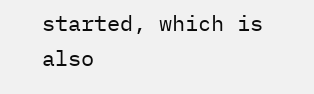started, which is also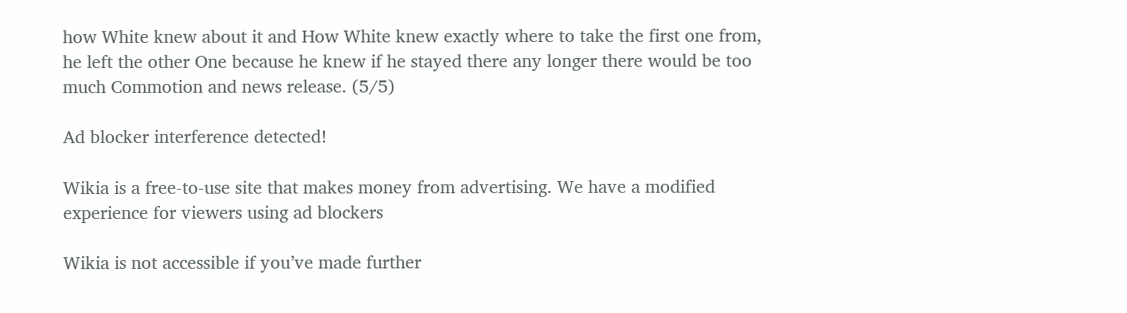how White knew about it and How White knew exactly where to take the first one from, he left the other One because he knew if he stayed there any longer there would be too much Commotion and news release. (5/5)

Ad blocker interference detected!

Wikia is a free-to-use site that makes money from advertising. We have a modified experience for viewers using ad blockers

Wikia is not accessible if you’ve made further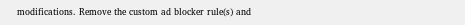modifications. Remove the custom ad blocker rule(s) and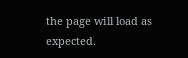the page will load as expected.